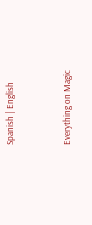Spanish | English


Everything on Magic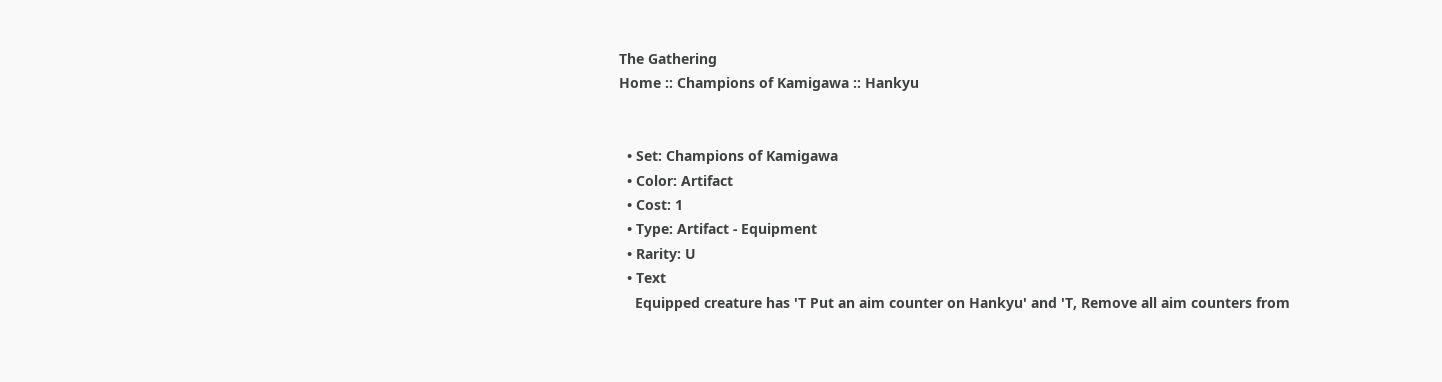The Gathering
Home :: Champions of Kamigawa :: Hankyu


  • Set: Champions of Kamigawa
  • Color: Artifact
  • Cost: 1
  • Type: Artifact - Equipment
  • Rarity: U
  • Text
    Equipped creature has 'T Put an aim counter on Hankyu' and 'T, Remove all aim counters from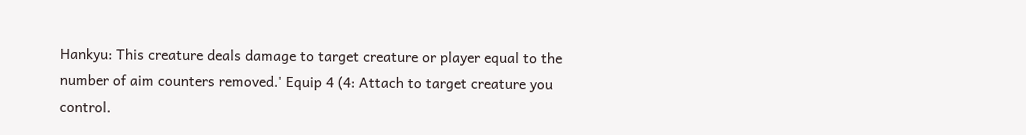Hankyu: This creature deals damage to target creature or player equal to the number of aim counters removed.' Equip 4 (4: Attach to target creature you control.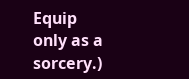Equip only as a sorcery.)